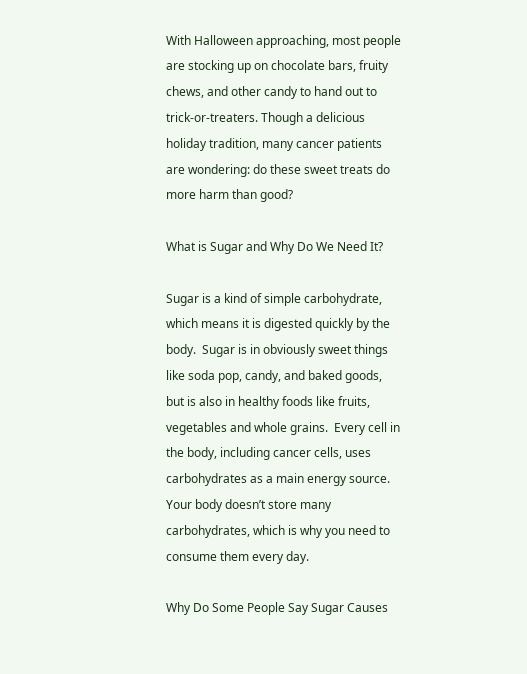With Halloween approaching, most people are stocking up on chocolate bars, fruity chews, and other candy to hand out to trick-or-treaters. Though a delicious holiday tradition, many cancer patients are wondering: do these sweet treats do more harm than good?

What is Sugar and Why Do We Need It?

Sugar is a kind of simple carbohydrate, which means it is digested quickly by the body.  Sugar is in obviously sweet things like soda pop, candy, and baked goods, but is also in healthy foods like fruits, vegetables and whole grains.  Every cell in the body, including cancer cells, uses carbohydrates as a main energy source.  Your body doesn’t store many carbohydrates, which is why you need to consume them every day.

Why Do Some People Say Sugar Causes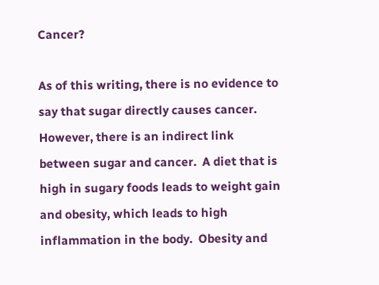Cancer?

As of this writing, there is no evidence to say that sugar directly causes cancer.  However, there is an indirect link between sugar and cancer.  A diet that is high in sugary foods leads to weight gain and obesity, which leads to high inflammation in the body.  Obesity and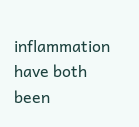inflammation have both been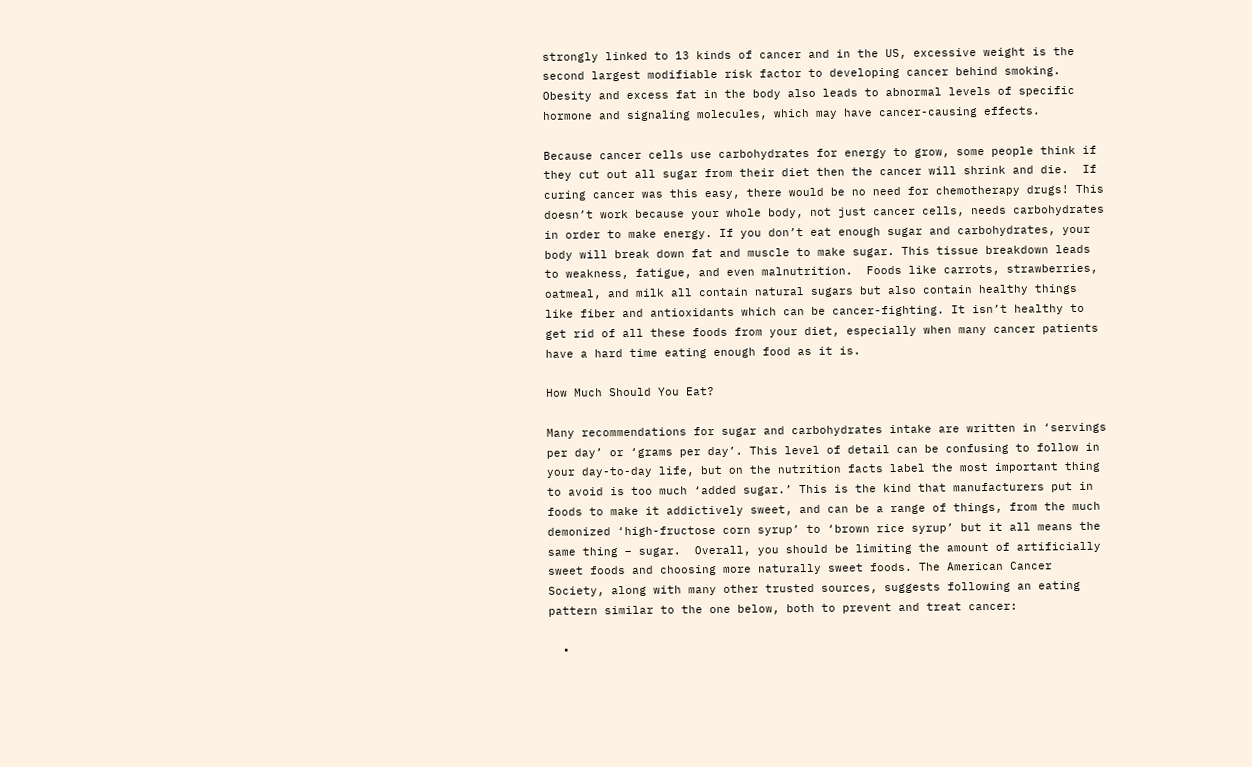strongly linked to 13 kinds of cancer and in the US, excessive weight is the second largest modifiable risk factor to developing cancer behind smoking. Obesity and excess fat in the body also leads to abnormal levels of specific hormone and signaling molecules, which may have cancer-causing effects.

Because cancer cells use carbohydrates for energy to grow, some people think if they cut out all sugar from their diet then the cancer will shrink and die.  If curing cancer was this easy, there would be no need for chemotherapy drugs! This doesn’t work because your whole body, not just cancer cells, needs carbohydrates in order to make energy. If you don’t eat enough sugar and carbohydrates, your body will break down fat and muscle to make sugar. This tissue breakdown leads to weakness, fatigue, and even malnutrition.  Foods like carrots, strawberries, oatmeal, and milk all contain natural sugars but also contain healthy things like fiber and antioxidants which can be cancer-fighting. It isn’t healthy to get rid of all these foods from your diet, especially when many cancer patients have a hard time eating enough food as it is.

How Much Should You Eat?

Many recommendations for sugar and carbohydrates intake are written in ‘servings per day’ or ‘grams per day’. This level of detail can be confusing to follow in your day-to-day life, but on the nutrition facts label the most important thing to avoid is too much ‘added sugar.’ This is the kind that manufacturers put in foods to make it addictively sweet, and can be a range of things, from the much demonized ‘high-fructose corn syrup’ to ‘brown rice syrup’ but it all means the same thing – sugar.  Overall, you should be limiting the amount of artificially sweet foods and choosing more naturally sweet foods. The American Cancer Society, along with many other trusted sources, suggests following an eating pattern similar to the one below, both to prevent and treat cancer:

  •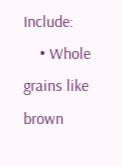Include:
    • Whole grains like brown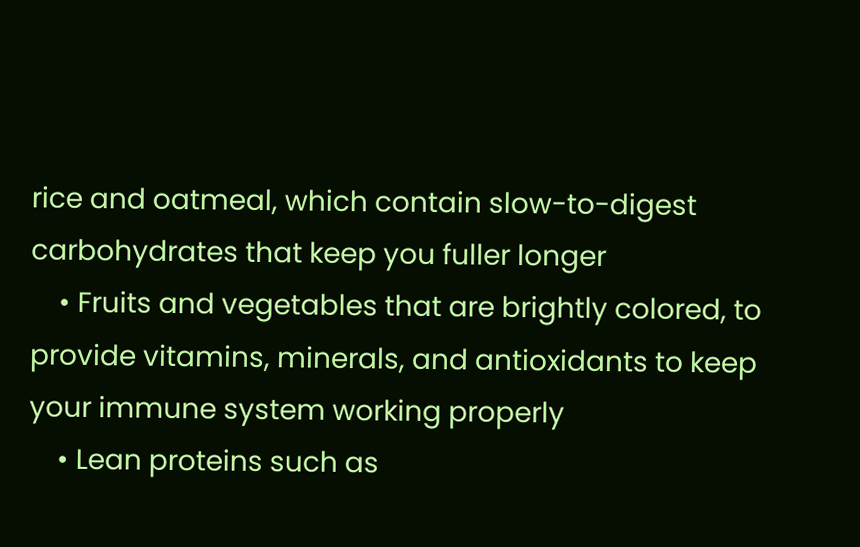rice and oatmeal, which contain slow-to-digest carbohydrates that keep you fuller longer
    • Fruits and vegetables that are brightly colored, to provide vitamins, minerals, and antioxidants to keep your immune system working properly
    • Lean proteins such as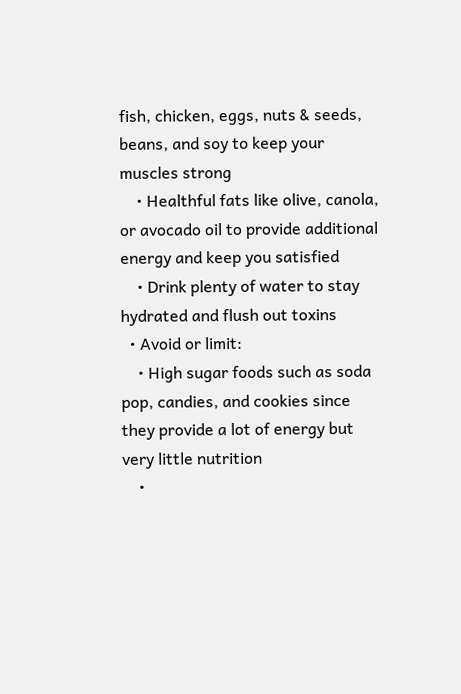fish, chicken, eggs, nuts & seeds, beans, and soy to keep your muscles strong
    • Healthful fats like olive, canola, or avocado oil to provide additional energy and keep you satisfied
    • Drink plenty of water to stay hydrated and flush out toxins
  • Avoid or limit:
    • High sugar foods such as soda pop, candies, and cookies since they provide a lot of energy but very little nutrition
    •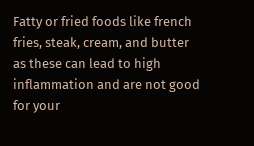Fatty or fried foods like french fries, steak, cream, and butter as these can lead to high inflammation and are not good for your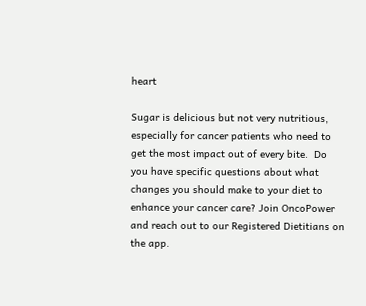heart

Sugar is delicious but not very nutritious, especially for cancer patients who need to get the most impact out of every bite.  Do you have specific questions about what changes you should make to your diet to enhance your cancer care? Join OncoPower and reach out to our Registered Dietitians on the app.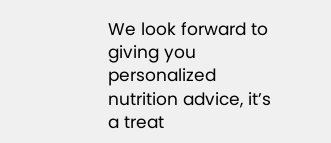We look forward to giving you personalized nutrition advice, it’s a treat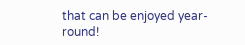that can be enjoyed year-round!